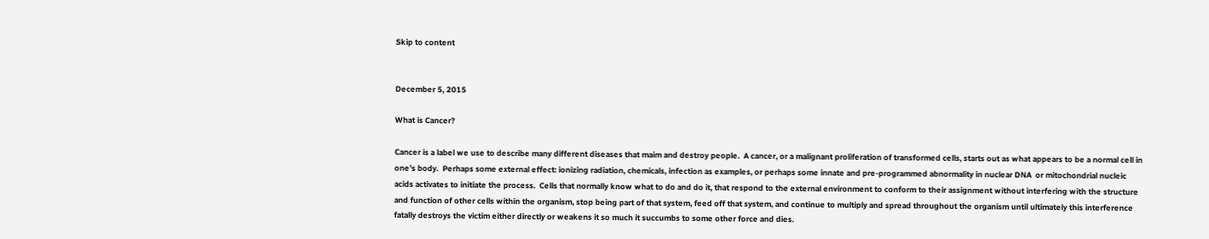Skip to content


December 5, 2015

What is Cancer?

Cancer is a label we use to describe many different diseases that maim and destroy people.  A cancer, or a malignant proliferation of transformed cells, starts out as what appears to be a normal cell in one’s body.  Perhaps some external effect: ionizing radiation, chemicals, infection as examples, or perhaps some innate and pre-programmed abnormality in nuclear DNA  or mitochondrial nucleic acids activates to initiate the process.  Cells that normally know what to do and do it, that respond to the external environment to conform to their assignment without interfering with the structure and function of other cells within the organism, stop being part of that system, feed off that system, and continue to multiply and spread throughout the organism until ultimately this interference fatally destroys the victim either directly or weakens it so much it succumbs to some other force and dies.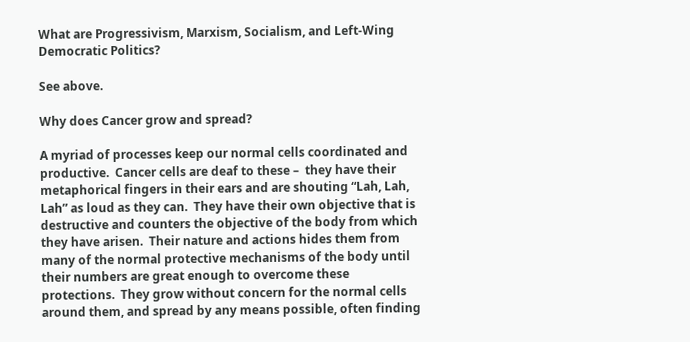What are Progressivism, Marxism, Socialism, and Left-Wing Democratic Politics?

See above.

Why does Cancer grow and spread?

A myriad of processes keep our normal cells coordinated and productive.  Cancer cells are deaf to these –  they have their metaphorical fingers in their ears and are shouting “Lah, Lah, Lah” as loud as they can.  They have their own objective that is destructive and counters the objective of the body from which they have arisen.  Their nature and actions hides them from many of the normal protective mechanisms of the body until their numbers are great enough to overcome these protections.  They grow without concern for the normal cells around them, and spread by any means possible, often finding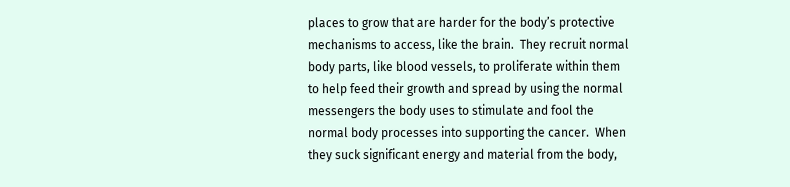places to grow that are harder for the body’s protective mechanisms to access, like the brain.  They recruit normal body parts, like blood vessels, to proliferate within them to help feed their growth and spread by using the normal messengers the body uses to stimulate and fool the normal body processes into supporting the cancer.  When they suck significant energy and material from the body,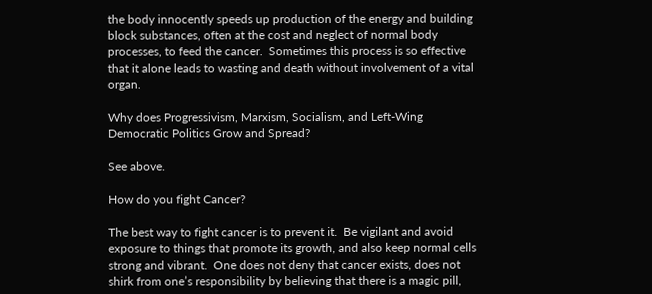the body innocently speeds up production of the energy and building block substances, often at the cost and neglect of normal body processes, to feed the cancer.  Sometimes this process is so effective that it alone leads to wasting and death without involvement of a vital organ.

Why does Progressivism, Marxism, Socialism, and Left-Wing Democratic Politics Grow and Spread?

See above.

How do you fight Cancer?

The best way to fight cancer is to prevent it.  Be vigilant and avoid exposure to things that promote its growth, and also keep normal cells strong and vibrant.  One does not deny that cancer exists, does not shirk from one’s responsibility by believing that there is a magic pill,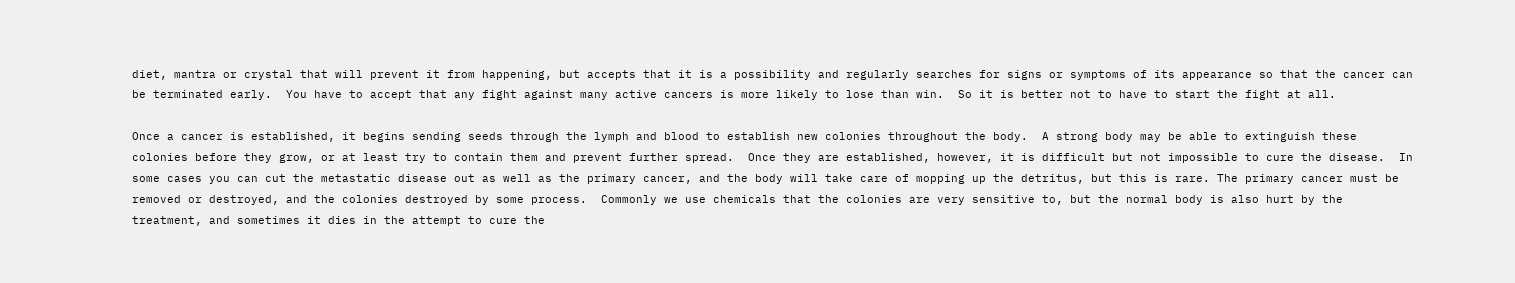diet, mantra or crystal that will prevent it from happening, but accepts that it is a possibility and regularly searches for signs or symptoms of its appearance so that the cancer can be terminated early.  You have to accept that any fight against many active cancers is more likely to lose than win.  So it is better not to have to start the fight at all.

Once a cancer is established, it begins sending seeds through the lymph and blood to establish new colonies throughout the body.  A strong body may be able to extinguish these colonies before they grow, or at least try to contain them and prevent further spread.  Once they are established, however, it is difficult but not impossible to cure the disease.  In some cases you can cut the metastatic disease out as well as the primary cancer, and the body will take care of mopping up the detritus, but this is rare. The primary cancer must be removed or destroyed, and the colonies destroyed by some process.  Commonly we use chemicals that the colonies are very sensitive to, but the normal body is also hurt by the treatment, and sometimes it dies in the attempt to cure the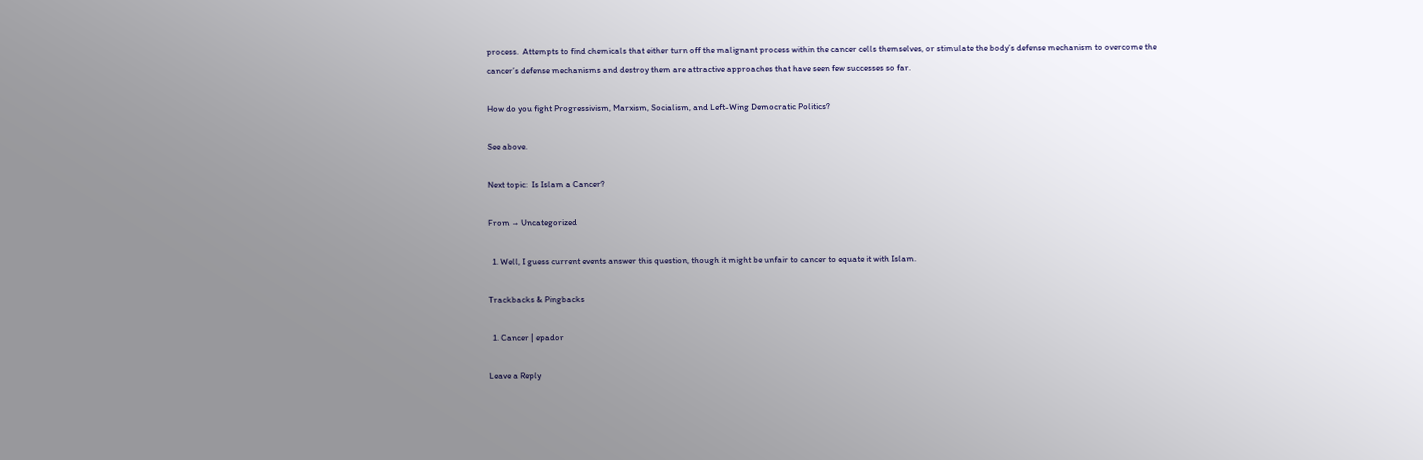process.  Attempts to find chemicals that either turn off the malignant process within the cancer cells themselves, or stimulate the body’s defense mechanism to overcome the cancer’s defense mechanisms and destroy them are attractive approaches that have seen few successes so far.

How do you fight Progressivism, Marxism, Socialism, and Left-Wing Democratic Politics?

See above.

Next topic:  Is Islam a Cancer?

From → Uncategorized

  1. Well, I guess current events answer this question, though it might be unfair to cancer to equate it with Islam.

Trackbacks & Pingbacks

  1. Cancer | epador

Leave a Reply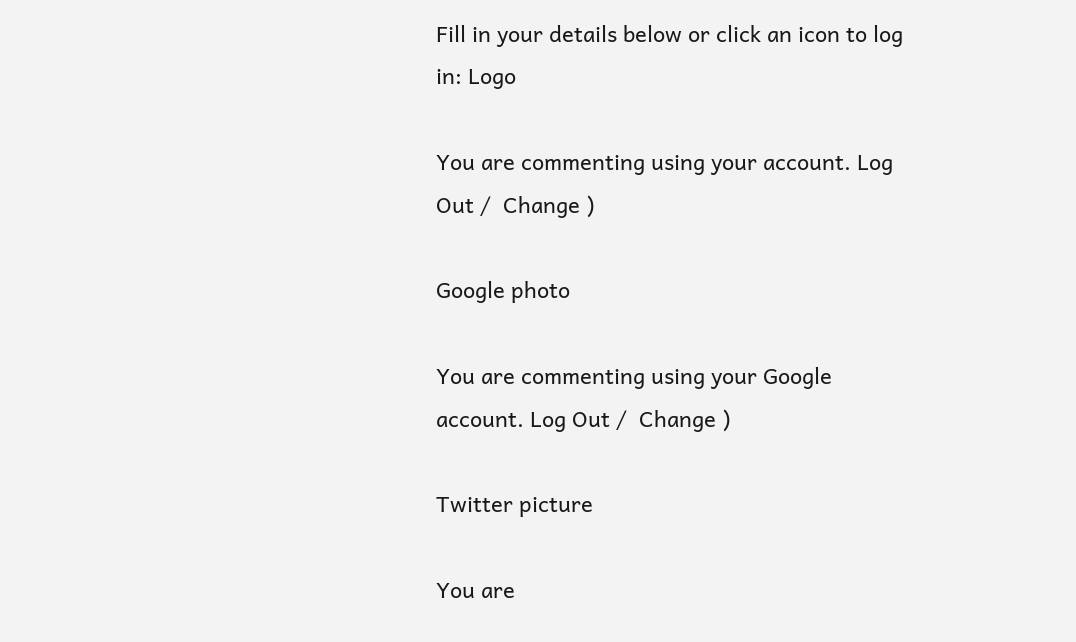Fill in your details below or click an icon to log in: Logo

You are commenting using your account. Log Out /  Change )

Google photo

You are commenting using your Google account. Log Out /  Change )

Twitter picture

You are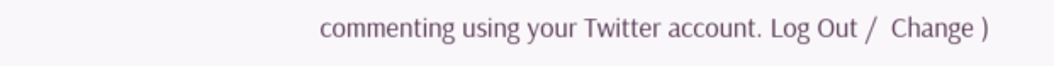commenting using your Twitter account. Log Out /  Change )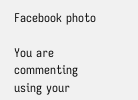Facebook photo

You are commenting using your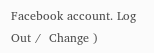Facebook account. Log Out /  Change )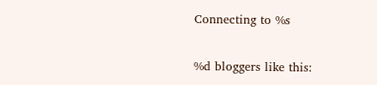Connecting to %s

%d bloggers like this: